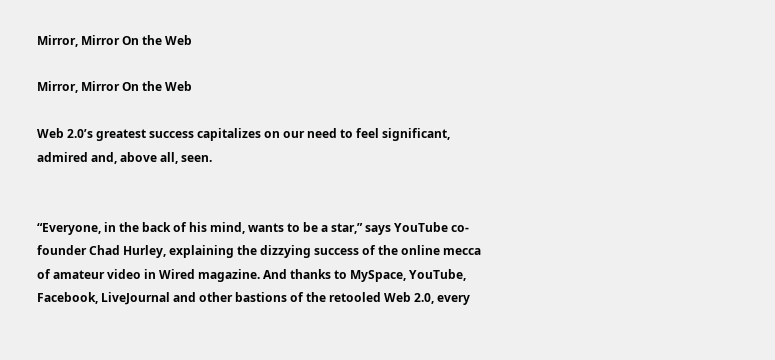Mirror, Mirror On the Web

Mirror, Mirror On the Web

Web 2.0’s greatest success capitalizes on our need to feel significant, admired and, above all, seen.


“Everyone, in the back of his mind, wants to be a star,” says YouTube co-founder Chad Hurley, explaining the dizzying success of the online mecca of amateur video in Wired magazine. And thanks to MySpace, YouTube, Facebook, LiveJournal and other bastions of the retooled Web 2.0, every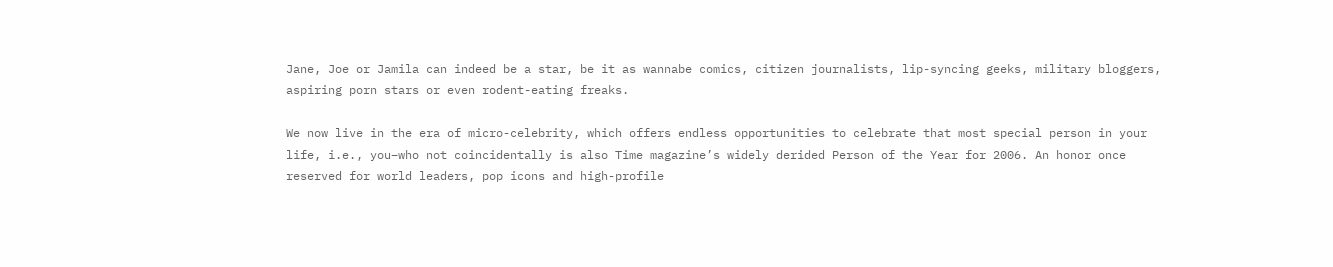Jane, Joe or Jamila can indeed be a star, be it as wannabe comics, citizen journalists, lip-syncing geeks, military bloggers, aspiring porn stars or even rodent-eating freaks.

We now live in the era of micro-celebrity, which offers endless opportunities to celebrate that most special person in your life, i.e., you–who not coincidentally is also Time magazine’s widely derided Person of the Year for 2006. An honor once reserved for world leaders, pop icons and high-profile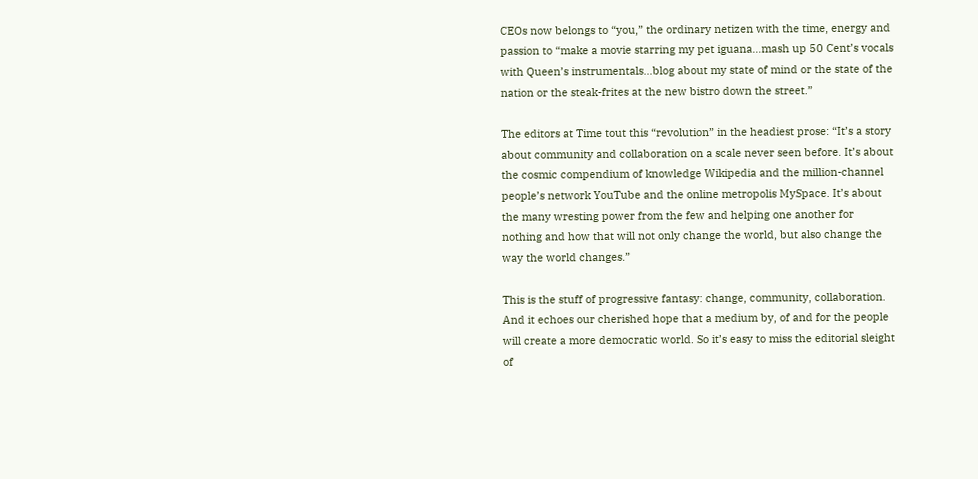CEOs now belongs to “you,” the ordinary netizen with the time, energy and passion to “make a movie starring my pet iguana…mash up 50 Cent’s vocals with Queen’s instrumentals…blog about my state of mind or the state of the nation or the steak-frites at the new bistro down the street.”

The editors at Time tout this “revolution” in the headiest prose: “It’s a story about community and collaboration on a scale never seen before. It’s about the cosmic compendium of knowledge Wikipedia and the million-channel people’s network YouTube and the online metropolis MySpace. It’s about the many wresting power from the few and helping one another for nothing and how that will not only change the world, but also change the way the world changes.”

This is the stuff of progressive fantasy: change, community, collaboration. And it echoes our cherished hope that a medium by, of and for the people will create a more democratic world. So it’s easy to miss the editorial sleight of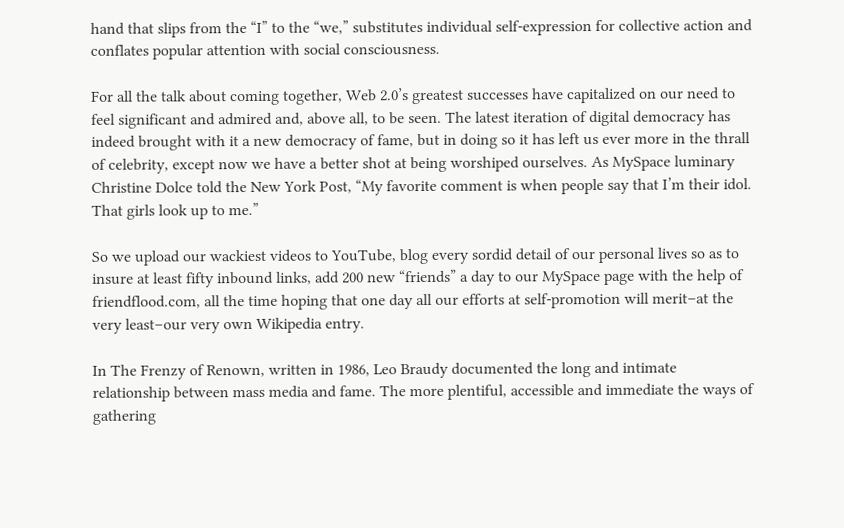hand that slips from the “I” to the “we,” substitutes individual self-expression for collective action and conflates popular attention with social consciousness.

For all the talk about coming together, Web 2.0’s greatest successes have capitalized on our need to feel significant and admired and, above all, to be seen. The latest iteration of digital democracy has indeed brought with it a new democracy of fame, but in doing so it has left us ever more in the thrall of celebrity, except now we have a better shot at being worshiped ourselves. As MySpace luminary Christine Dolce told the New York Post, “My favorite comment is when people say that I’m their idol. That girls look up to me.”

So we upload our wackiest videos to YouTube, blog every sordid detail of our personal lives so as to insure at least fifty inbound links, add 200 new “friends” a day to our MySpace page with the help of friendflood.com, all the time hoping that one day all our efforts at self-promotion will merit–at the very least–our very own Wikipedia entry.

In The Frenzy of Renown, written in 1986, Leo Braudy documented the long and intimate relationship between mass media and fame. The more plentiful, accessible and immediate the ways of gathering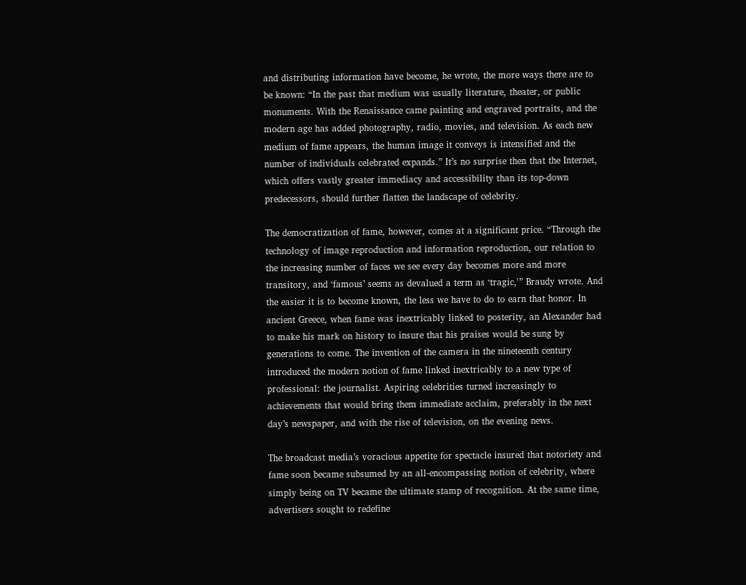and distributing information have become, he wrote, the more ways there are to be known: “In the past that medium was usually literature, theater, or public monuments. With the Renaissance came painting and engraved portraits, and the modern age has added photography, radio, movies, and television. As each new medium of fame appears, the human image it conveys is intensified and the number of individuals celebrated expands.” It’s no surprise then that the Internet, which offers vastly greater immediacy and accessibility than its top-down predecessors, should further flatten the landscape of celebrity.

The democratization of fame, however, comes at a significant price. “Through the technology of image reproduction and information reproduction, our relation to the increasing number of faces we see every day becomes more and more transitory, and ‘famous’ seems as devalued a term as ‘tragic,'” Braudy wrote. And the easier it is to become known, the less we have to do to earn that honor. In ancient Greece, when fame was inextricably linked to posterity, an Alexander had to make his mark on history to insure that his praises would be sung by generations to come. The invention of the camera in the nineteenth century introduced the modern notion of fame linked inextricably to a new type of professional: the journalist. Aspiring celebrities turned increasingly to achievements that would bring them immediate acclaim, preferably in the next day’s newspaper, and with the rise of television, on the evening news.

The broadcast media’s voracious appetite for spectacle insured that notoriety and fame soon became subsumed by an all-encompassing notion of celebrity, where simply being on TV became the ultimate stamp of recognition. At the same time, advertisers sought to redefine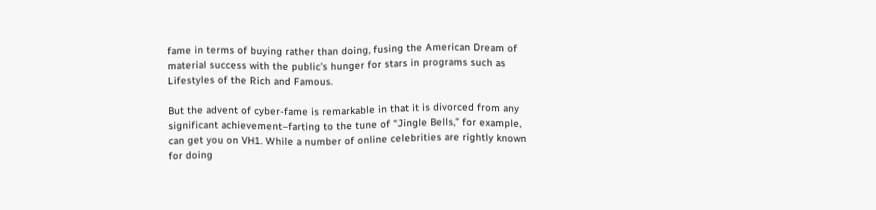fame in terms of buying rather than doing, fusing the American Dream of material success with the public’s hunger for stars in programs such as Lifestyles of the Rich and Famous.

But the advent of cyber-fame is remarkable in that it is divorced from any significant achievement–farting to the tune of “Jingle Bells,” for example, can get you on VH1. While a number of online celebrities are rightly known for doing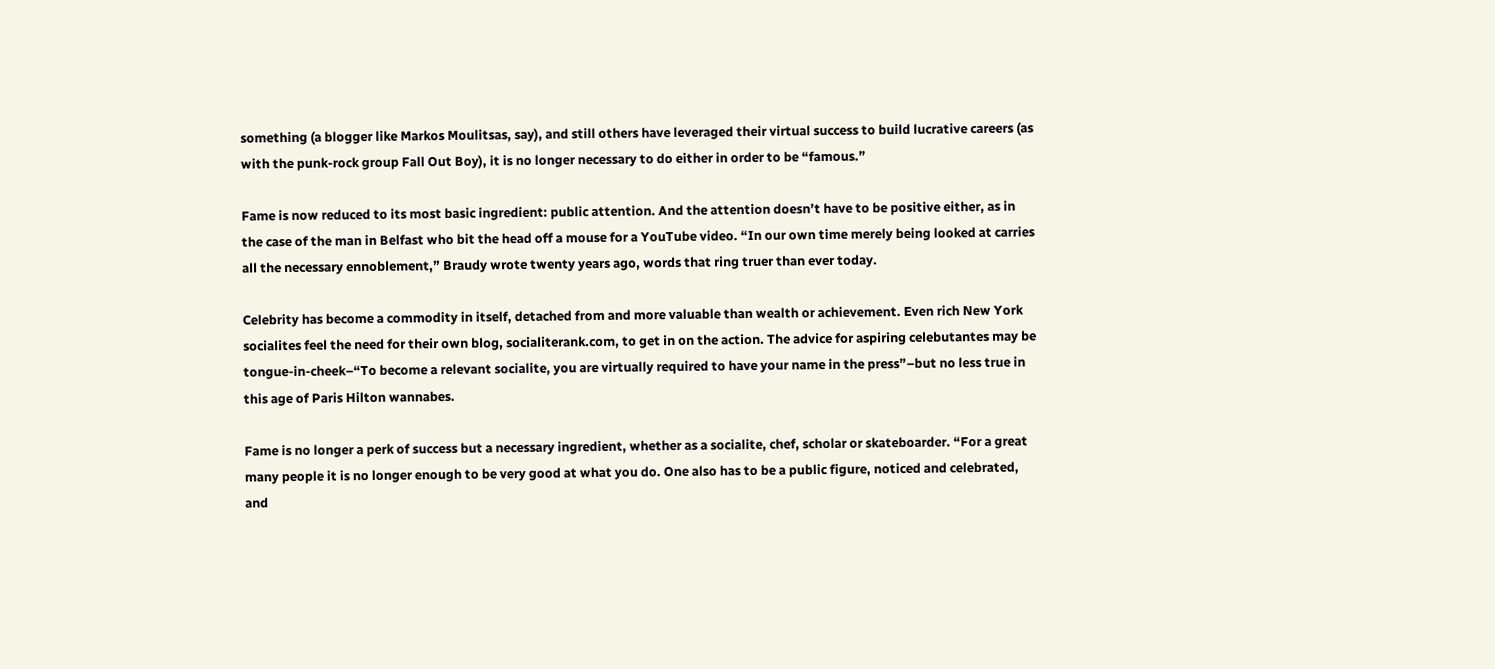something (a blogger like Markos Moulitsas, say), and still others have leveraged their virtual success to build lucrative careers (as with the punk-rock group Fall Out Boy), it is no longer necessary to do either in order to be “famous.”

Fame is now reduced to its most basic ingredient: public attention. And the attention doesn’t have to be positive either, as in the case of the man in Belfast who bit the head off a mouse for a YouTube video. “In our own time merely being looked at carries all the necessary ennoblement,” Braudy wrote twenty years ago, words that ring truer than ever today.

Celebrity has become a commodity in itself, detached from and more valuable than wealth or achievement. Even rich New York socialites feel the need for their own blog, socialiterank.com, to get in on the action. The advice for aspiring celebutantes may be tongue-in-cheek–“To become a relevant socialite, you are virtually required to have your name in the press”–but no less true in this age of Paris Hilton wannabes.

Fame is no longer a perk of success but a necessary ingredient, whether as a socialite, chef, scholar or skateboarder. “For a great many people it is no longer enough to be very good at what you do. One also has to be a public figure, noticed and celebrated, and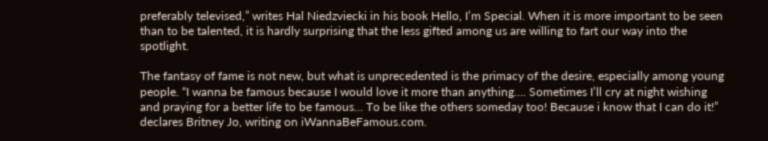preferably televised,” writes Hal Niedzviecki in his book Hello, I’m Special. When it is more important to be seen than to be talented, it is hardly surprising that the less gifted among us are willing to fart our way into the spotlight.

The fantasy of fame is not new, but what is unprecedented is the primacy of the desire, especially among young people. “I wanna be famous because I would love it more than anything…. Sometimes I’ll cry at night wishing and praying for a better life to be famous… To be like the others someday too! Because i know that I can do it!” declares Britney Jo, writing on iWannaBeFamous.com.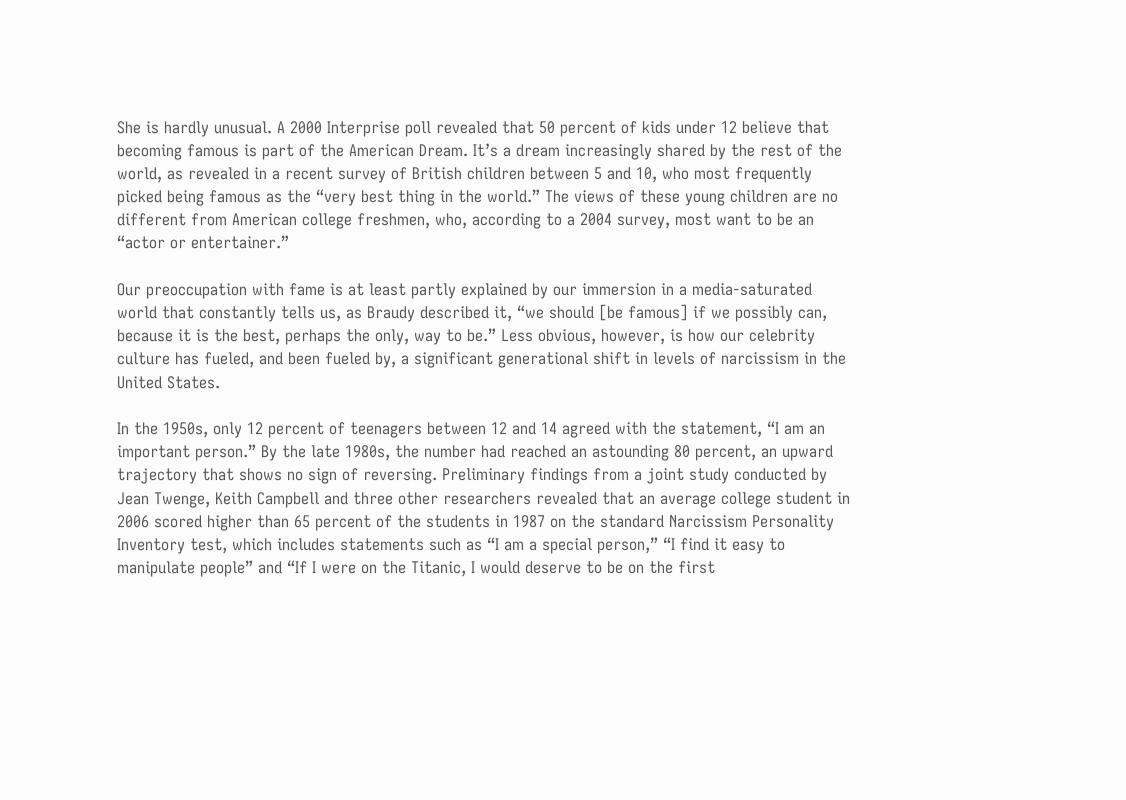She is hardly unusual. A 2000 Interprise poll revealed that 50 percent of kids under 12 believe that becoming famous is part of the American Dream. It’s a dream increasingly shared by the rest of the world, as revealed in a recent survey of British children between 5 and 10, who most frequently picked being famous as the “very best thing in the world.” The views of these young children are no different from American college freshmen, who, according to a 2004 survey, most want to be an “actor or entertainer.”

Our preoccupation with fame is at least partly explained by our immersion in a media-saturated world that constantly tells us, as Braudy described it, “we should [be famous] if we possibly can, because it is the best, perhaps the only, way to be.” Less obvious, however, is how our celebrity culture has fueled, and been fueled by, a significant generational shift in levels of narcissism in the United States.

In the 1950s, only 12 percent of teenagers between 12 and 14 agreed with the statement, “I am an important person.” By the late 1980s, the number had reached an astounding 80 percent, an upward trajectory that shows no sign of reversing. Preliminary findings from a joint study conducted by Jean Twenge, Keith Campbell and three other researchers revealed that an average college student in 2006 scored higher than 65 percent of the students in 1987 on the standard Narcissism Personality Inventory test, which includes statements such as “I am a special person,” “I find it easy to manipulate people” and “If I were on the Titanic, I would deserve to be on the first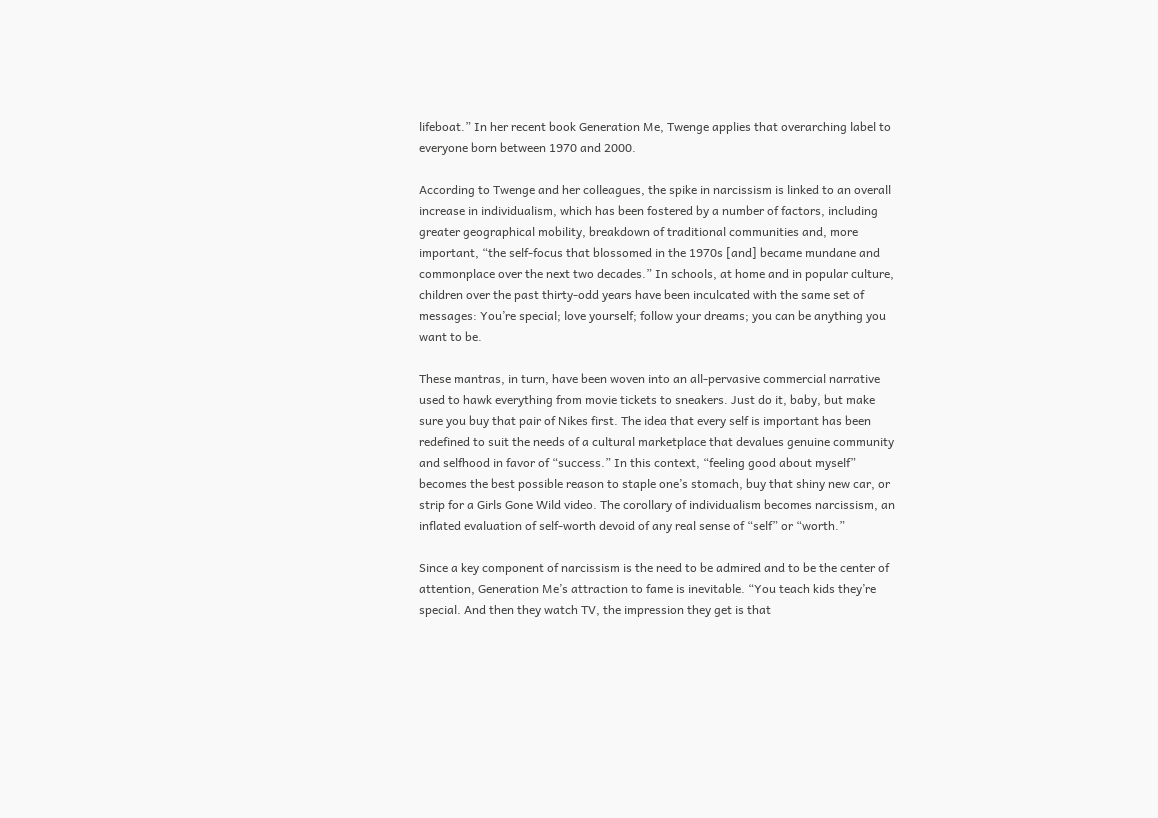lifeboat.” In her recent book Generation Me, Twenge applies that overarching label to everyone born between 1970 and 2000.

According to Twenge and her colleagues, the spike in narcissism is linked to an overall increase in individualism, which has been fostered by a number of factors, including greater geographical mobility, breakdown of traditional communities and, more important, “the self-focus that blossomed in the 1970s [and] became mundane and commonplace over the next two decades.” In schools, at home and in popular culture, children over the past thirty-odd years have been inculcated with the same set of messages: You’re special; love yourself; follow your dreams; you can be anything you want to be.

These mantras, in turn, have been woven into an all-pervasive commercial narrative used to hawk everything from movie tickets to sneakers. Just do it, baby, but make sure you buy that pair of Nikes first. The idea that every self is important has been redefined to suit the needs of a cultural marketplace that devalues genuine community and selfhood in favor of “success.” In this context, “feeling good about myself” becomes the best possible reason to staple one’s stomach, buy that shiny new car, or strip for a Girls Gone Wild video. The corollary of individualism becomes narcissism, an inflated evaluation of self-worth devoid of any real sense of “self” or “worth.”

Since a key component of narcissism is the need to be admired and to be the center of attention, Generation Me’s attraction to fame is inevitable. “You teach kids they’re special. And then they watch TV, the impression they get is that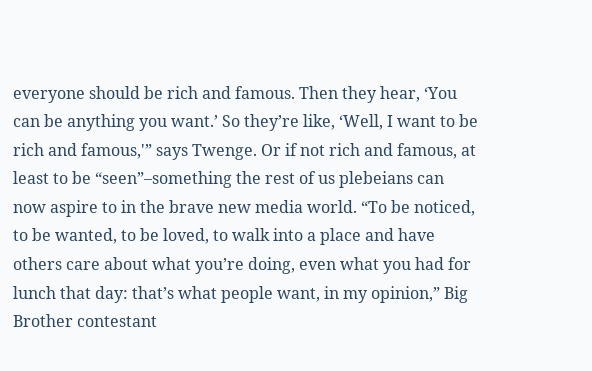everyone should be rich and famous. Then they hear, ‘You can be anything you want.’ So they’re like, ‘Well, I want to be rich and famous,'” says Twenge. Or if not rich and famous, at least to be “seen”–something the rest of us plebeians can now aspire to in the brave new media world. “To be noticed, to be wanted, to be loved, to walk into a place and have others care about what you’re doing, even what you had for lunch that day: that’s what people want, in my opinion,” Big Brother contestant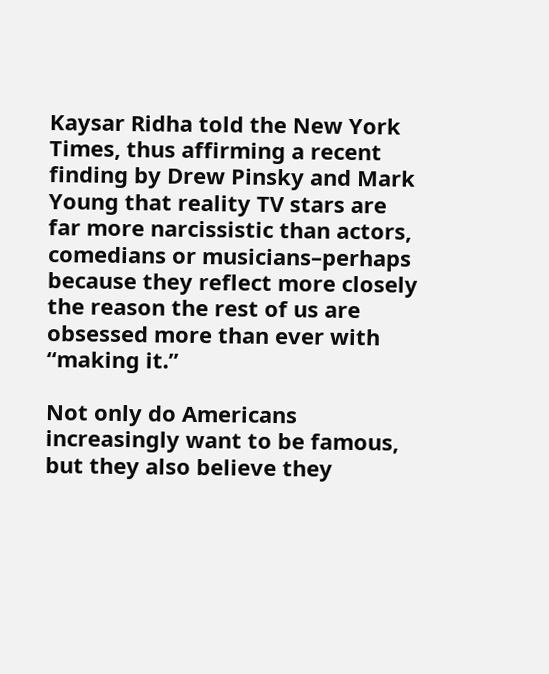Kaysar Ridha told the New York Times, thus affirming a recent finding by Drew Pinsky and Mark Young that reality TV stars are far more narcissistic than actors, comedians or musicians–perhaps because they reflect more closely the reason the rest of us are obsessed more than ever with “making it.”

Not only do Americans increasingly want to be famous, but they also believe they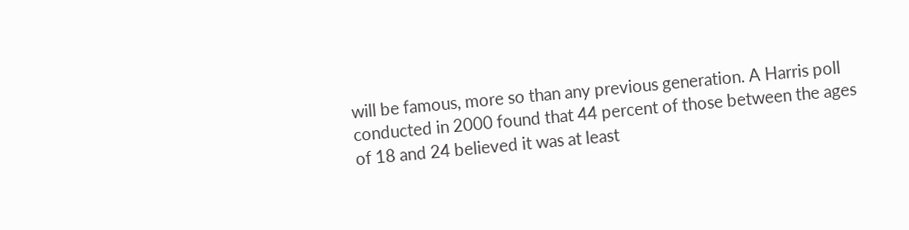will be famous, more so than any previous generation. A Harris poll conducted in 2000 found that 44 percent of those between the ages of 18 and 24 believed it was at least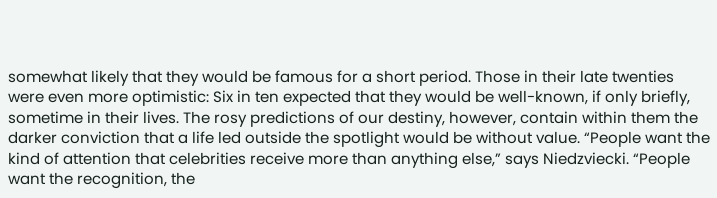somewhat likely that they would be famous for a short period. Those in their late twenties were even more optimistic: Six in ten expected that they would be well-known, if only briefly, sometime in their lives. The rosy predictions of our destiny, however, contain within them the darker conviction that a life led outside the spotlight would be without value. “People want the kind of attention that celebrities receive more than anything else,” says Niedzviecki. “People want the recognition, the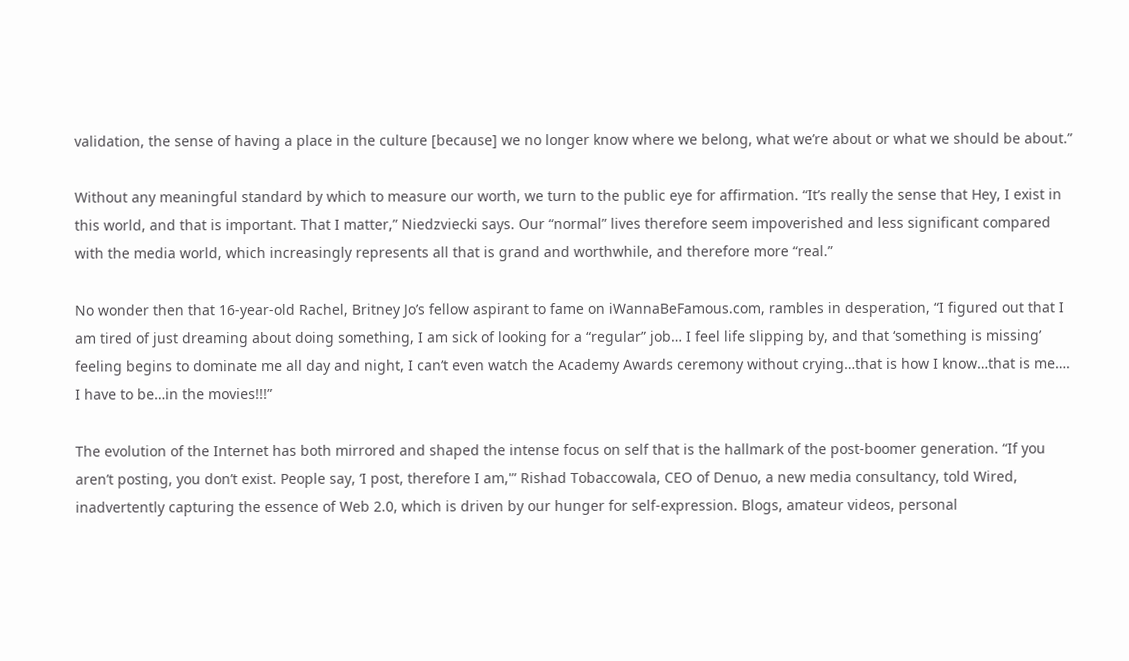validation, the sense of having a place in the culture [because] we no longer know where we belong, what we’re about or what we should be about.”

Without any meaningful standard by which to measure our worth, we turn to the public eye for affirmation. “It’s really the sense that Hey, I exist in this world, and that is important. That I matter,” Niedzviecki says. Our “normal” lives therefore seem impoverished and less significant compared with the media world, which increasingly represents all that is grand and worthwhile, and therefore more “real.”

No wonder then that 16-year-old Rachel, Britney Jo’s fellow aspirant to fame on iWannaBeFamous.com, rambles in desperation, “I figured out that I am tired of just dreaming about doing something, I am sick of looking for a “regular” job… I feel life slipping by, and that ‘something is missing’ feeling begins to dominate me all day and night, I can’t even watch the Academy Awards ceremony without crying…that is how I know…that is me…. I have to be…in the movies!!!”

The evolution of the Internet has both mirrored and shaped the intense focus on self that is the hallmark of the post-boomer generation. “If you aren’t posting, you don’t exist. People say, ‘I post, therefore I am,'” Rishad Tobaccowala, CEO of Denuo, a new media consultancy, told Wired, inadvertently capturing the essence of Web 2.0, which is driven by our hunger for self-expression. Blogs, amateur videos, personal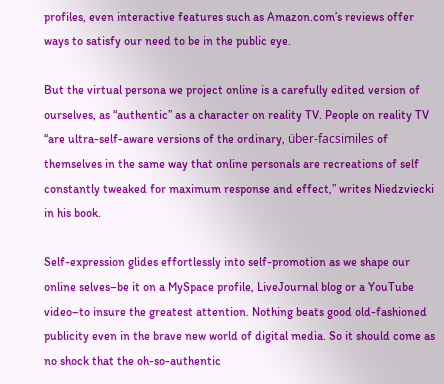profiles, even interactive features such as Amazon.com’s reviews offer ways to satisfy our need to be in the public eye.

But the virtual persona we project online is a carefully edited version of ourselves, as “authentic” as a character on reality TV. People on reality TV “are ultra-self-aware versions of the ordinary, über-facsimiles of themselves in the same way that online personals are recreations of self constantly tweaked for maximum response and effect,” writes Niedzviecki in his book.

Self-expression glides effortlessly into self-promotion as we shape our online selves–be it on a MySpace profile, LiveJournal blog or a YouTube video–to insure the greatest attention. Nothing beats good old-fashioned publicity even in the brave new world of digital media. So it should come as no shock that the oh-so-authentic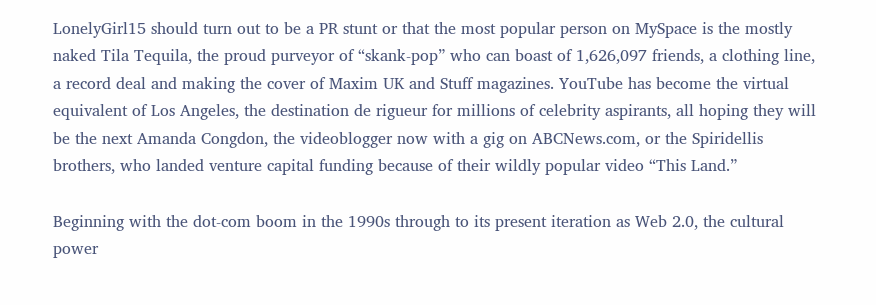LonelyGirl15 should turn out to be a PR stunt or that the most popular person on MySpace is the mostly naked Tila Tequila, the proud purveyor of “skank-pop” who can boast of 1,626,097 friends, a clothing line, a record deal and making the cover of Maxim UK and Stuff magazines. YouTube has become the virtual equivalent of Los Angeles, the destination de rigueur for millions of celebrity aspirants, all hoping they will be the next Amanda Congdon, the videoblogger now with a gig on ABCNews.com, or the Spiridellis brothers, who landed venture capital funding because of their wildly popular video “This Land.”

Beginning with the dot-com boom in the 1990s through to its present iteration as Web 2.0, the cultural power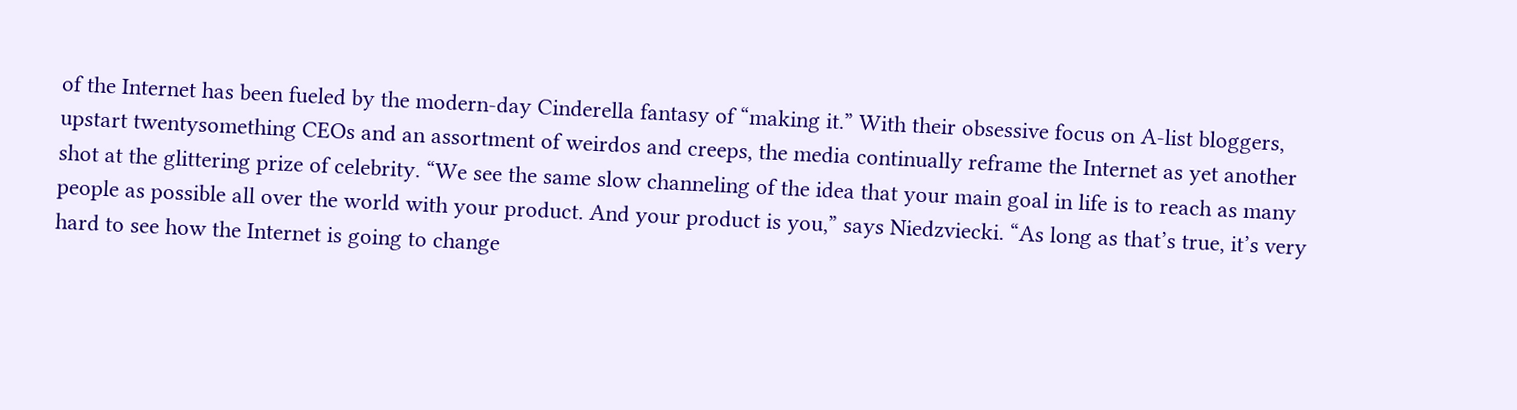of the Internet has been fueled by the modern-day Cinderella fantasy of “making it.” With their obsessive focus on A-list bloggers, upstart twentysomething CEOs and an assortment of weirdos and creeps, the media continually reframe the Internet as yet another shot at the glittering prize of celebrity. “We see the same slow channeling of the idea that your main goal in life is to reach as many people as possible all over the world with your product. And your product is you,” says Niedzviecki. “As long as that’s true, it’s very hard to see how the Internet is going to change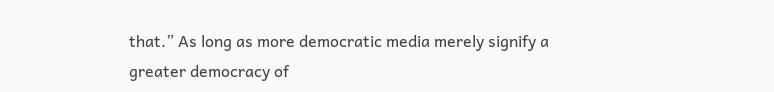that.” As long as more democratic media merely signify a greater democracy of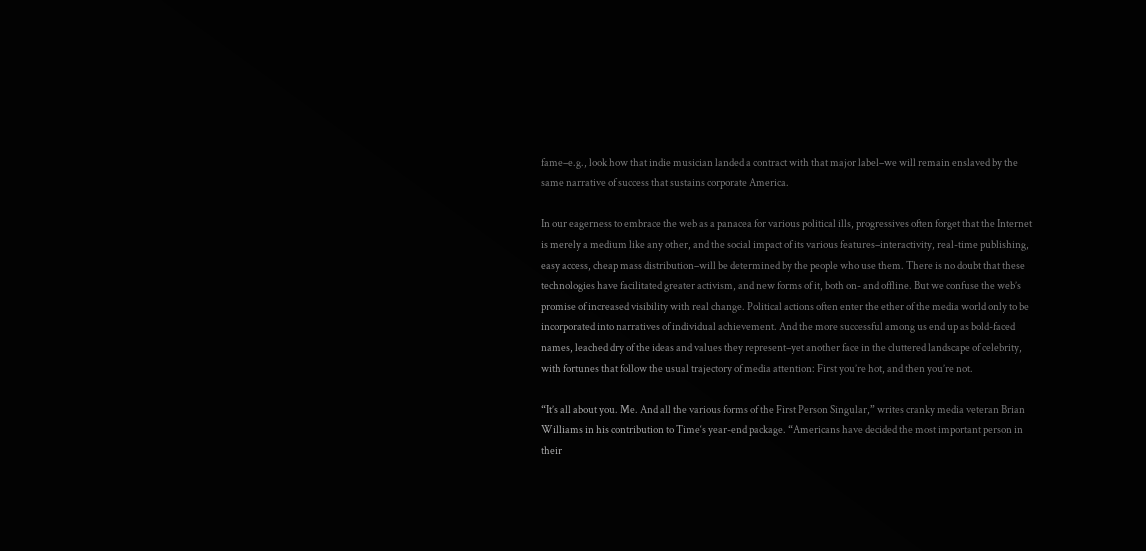fame–e.g., look how that indie musician landed a contract with that major label–we will remain enslaved by the same narrative of success that sustains corporate America.

In our eagerness to embrace the web as a panacea for various political ills, progressives often forget that the Internet is merely a medium like any other, and the social impact of its various features–interactivity, real-time publishing, easy access, cheap mass distribution–will be determined by the people who use them. There is no doubt that these technologies have facilitated greater activism, and new forms of it, both on- and offline. But we confuse the web’s promise of increased visibility with real change. Political actions often enter the ether of the media world only to be incorporated into narratives of individual achievement. And the more successful among us end up as bold-faced names, leached dry of the ideas and values they represent–yet another face in the cluttered landscape of celebrity, with fortunes that follow the usual trajectory of media attention: First you’re hot, and then you’re not.

“It’s all about you. Me. And all the various forms of the First Person Singular,” writes cranky media veteran Brian Williams in his contribution to Time‘s year-end package. “Americans have decided the most important person in their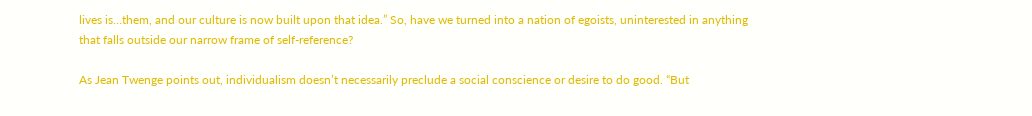lives is…them, and our culture is now built upon that idea.” So, have we turned into a nation of egoists, uninterested in anything that falls outside our narrow frame of self-reference?

As Jean Twenge points out, individualism doesn’t necessarily preclude a social conscience or desire to do good. “But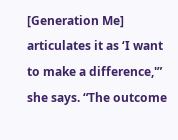[Generation Me] articulates it as ‘I want to make a difference,'” she says. “The outcome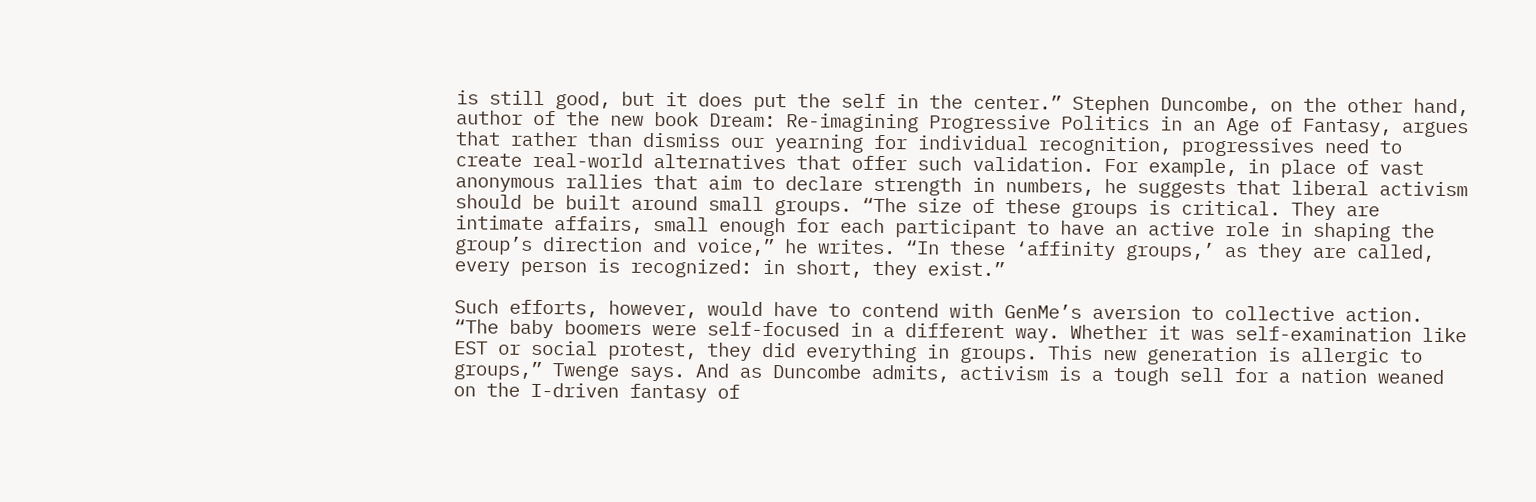is still good, but it does put the self in the center.” Stephen Duncombe, on the other hand, author of the new book Dream: Re-imagining Progressive Politics in an Age of Fantasy, argues that rather than dismiss our yearning for individual recognition, progressives need to create real-world alternatives that offer such validation. For example, in place of vast anonymous rallies that aim to declare strength in numbers, he suggests that liberal activism should be built around small groups. “The size of these groups is critical. They are intimate affairs, small enough for each participant to have an active role in shaping the group’s direction and voice,” he writes. “In these ‘affinity groups,’ as they are called, every person is recognized: in short, they exist.”

Such efforts, however, would have to contend with GenMe’s aversion to collective action. “The baby boomers were self-focused in a different way. Whether it was self-examination like EST or social protest, they did everything in groups. This new generation is allergic to groups,” Twenge says. And as Duncombe admits, activism is a tough sell for a nation weaned on the I-driven fantasy of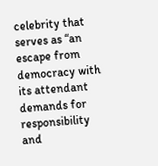celebrity that serves as “an escape from democracy with its attendant demands for responsibility and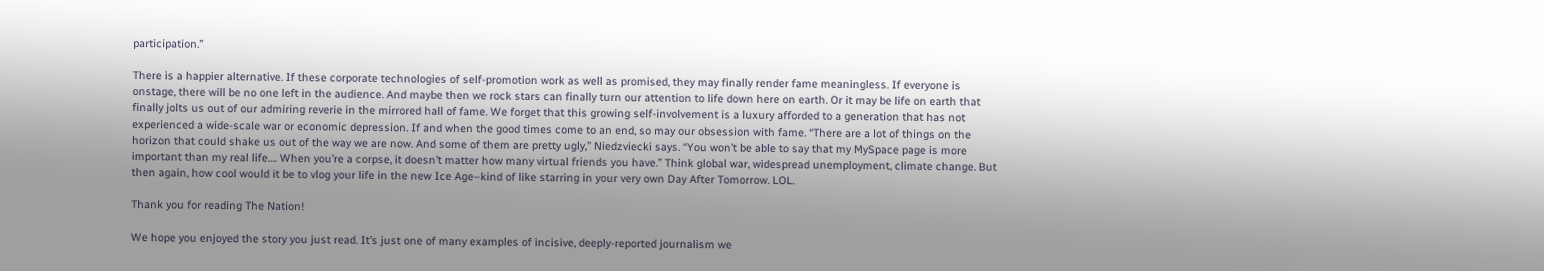participation.”

There is a happier alternative. If these corporate technologies of self-promotion work as well as promised, they may finally render fame meaningless. If everyone is onstage, there will be no one left in the audience. And maybe then we rock stars can finally turn our attention to life down here on earth. Or it may be life on earth that finally jolts us out of our admiring reverie in the mirrored hall of fame. We forget that this growing self-involvement is a luxury afforded to a generation that has not experienced a wide-scale war or economic depression. If and when the good times come to an end, so may our obsession with fame. “There are a lot of things on the horizon that could shake us out of the way we are now. And some of them are pretty ugly,” Niedzviecki says. “You won’t be able to say that my MySpace page is more important than my real life…. When you’re a corpse, it doesn’t matter how many virtual friends you have.” Think global war, widespread unemployment, climate change. But then again, how cool would it be to vlog your life in the new Ice Age–kind of like starring in your very own Day After Tomorrow. LOL.

Thank you for reading The Nation!

We hope you enjoyed the story you just read. It’s just one of many examples of incisive, deeply-reported journalism we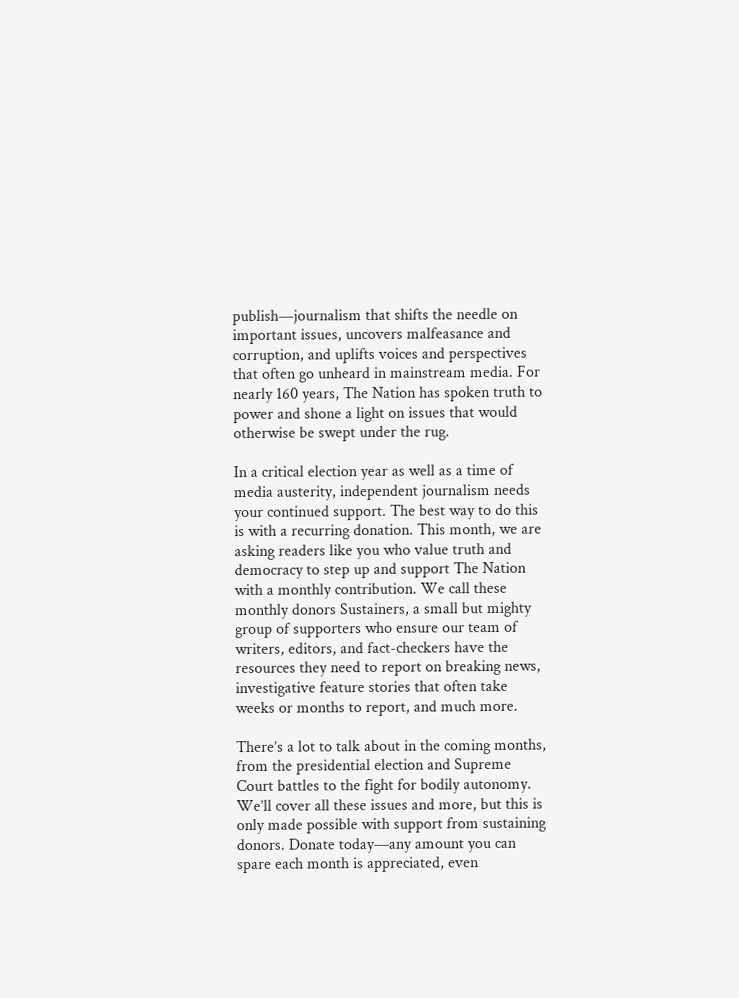publish—journalism that shifts the needle on important issues, uncovers malfeasance and corruption, and uplifts voices and perspectives that often go unheard in mainstream media. For nearly 160 years, The Nation has spoken truth to power and shone a light on issues that would otherwise be swept under the rug.

In a critical election year as well as a time of media austerity, independent journalism needs your continued support. The best way to do this is with a recurring donation. This month, we are asking readers like you who value truth and democracy to step up and support The Nation with a monthly contribution. We call these monthly donors Sustainers, a small but mighty group of supporters who ensure our team of writers, editors, and fact-checkers have the resources they need to report on breaking news, investigative feature stories that often take weeks or months to report, and much more.

There’s a lot to talk about in the coming months, from the presidential election and Supreme Court battles to the fight for bodily autonomy. We’ll cover all these issues and more, but this is only made possible with support from sustaining donors. Donate today—any amount you can spare each month is appreciated, even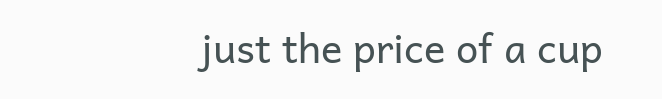just the price of a cup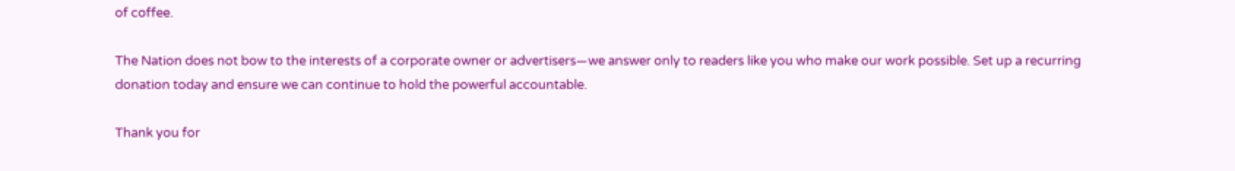of coffee.

The Nation does not bow to the interests of a corporate owner or advertisers—we answer only to readers like you who make our work possible. Set up a recurring donation today and ensure we can continue to hold the powerful accountable.

Thank you for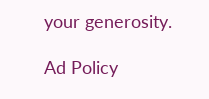your generosity.

Ad Policy